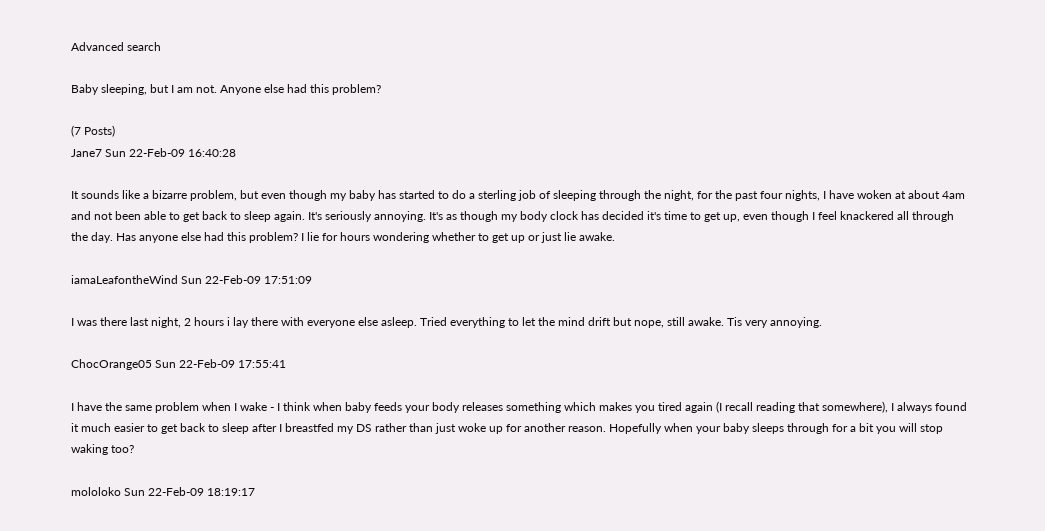Advanced search

Baby sleeping, but I am not. Anyone else had this problem?

(7 Posts)
Jane7 Sun 22-Feb-09 16:40:28

It sounds like a bizarre problem, but even though my baby has started to do a sterling job of sleeping through the night, for the past four nights, I have woken at about 4am and not been able to get back to sleep again. It's seriously annoying. It's as though my body clock has decided it's time to get up, even though I feel knackered all through the day. Has anyone else had this problem? I lie for hours wondering whether to get up or just lie awake.

iamaLeafontheWind Sun 22-Feb-09 17:51:09

I was there last night, 2 hours i lay there with everyone else asleep. Tried everything to let the mind drift but nope, still awake. Tis very annoying.

ChocOrange05 Sun 22-Feb-09 17:55:41

I have the same problem when I wake - I think when baby feeds your body releases something which makes you tired again (I recall reading that somewhere), I always found it much easier to get back to sleep after I breastfed my DS rather than just woke up for another reason. Hopefully when your baby sleeps through for a bit you will stop waking too?

mololoko Sun 22-Feb-09 18:19:17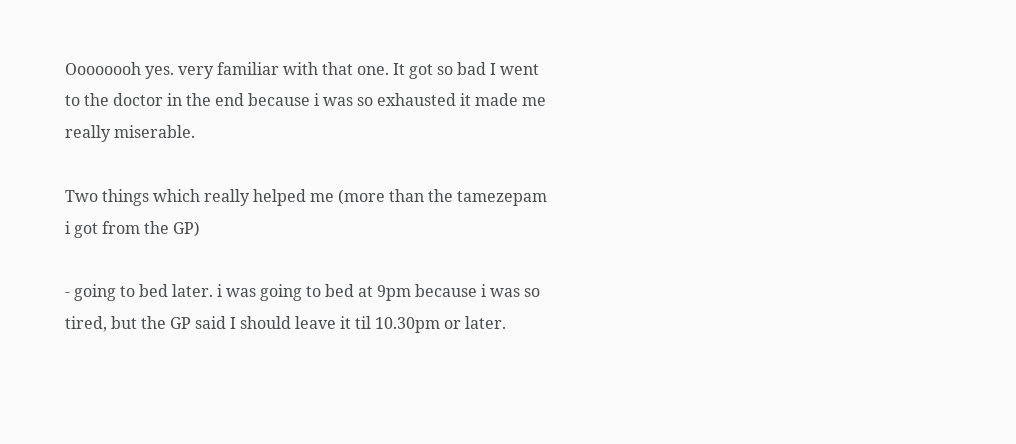Oooooooh yes. very familiar with that one. It got so bad I went to the doctor in the end because i was so exhausted it made me really miserable.

Two things which really helped me (more than the tamezepam i got from the GP)

- going to bed later. i was going to bed at 9pm because i was so tired, but the GP said I should leave it til 10.30pm or later.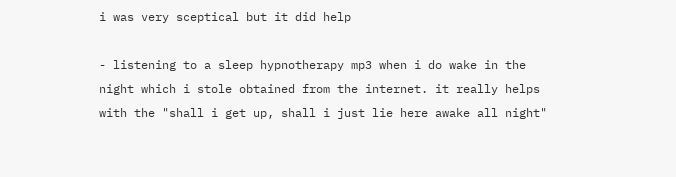i was very sceptical but it did help

- listening to a sleep hypnotherapy mp3 when i do wake in the night which i stole obtained from the internet. it really helps with the "shall i get up, shall i just lie here awake all night"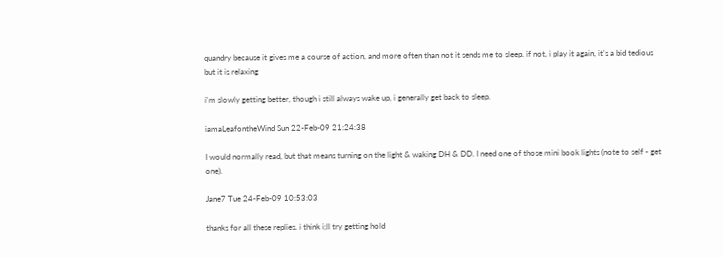quandry because it gives me a course of action, and more often than not it sends me to sleep. if not, i play it again, it's a bid tedious but it is relaxing

i'm slowly getting better, though i still always wake up, i generally get back to sleep.

iamaLeafontheWind Sun 22-Feb-09 21:24:38

I would normally read, but that means turning on the light & waking DH & DD. I need one of those mini book lights (note to self - get one).

Jane7 Tue 24-Feb-09 10:53:03

thanks for all these replies. i think i;ll try getting hold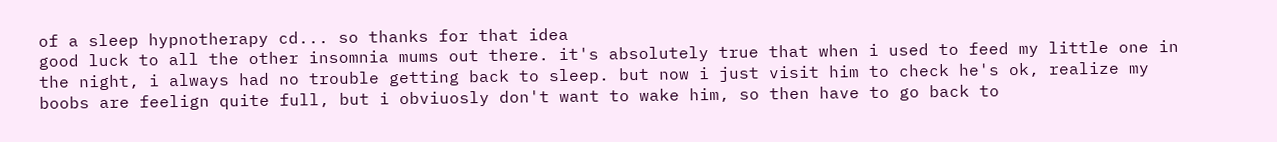of a sleep hypnotherapy cd... so thanks for that idea
good luck to all the other insomnia mums out there. it's absolutely true that when i used to feed my little one in the night, i always had no trouble getting back to sleep. but now i just visit him to check he's ok, realize my boobs are feelign quite full, but i obviuosly don't want to wake him, so then have to go back to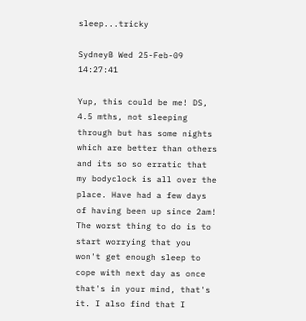sleep...tricky

SydneyB Wed 25-Feb-09 14:27:41

Yup, this could be me! DS, 4.5 mths, not sleeping through but has some nights which are better than others and its so so erratic that my bodyclock is all over the place. Have had a few days of having been up since 2am! The worst thing to do is to start worrying that you won't get enough sleep to cope with next day as once that's in your mind, that's it. I also find that I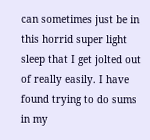can sometimes just be in this horrid super light sleep that I get jolted out of really easily. I have found trying to do sums in my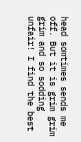head somtimes sends me off. But it is grim grim grim and so sodding unfair! I find the best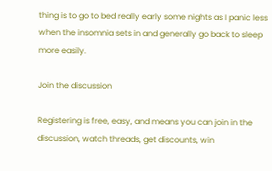thing is to go to bed really early some nights as I panic less when the insomnia sets in and generally go back to sleep more easily.

Join the discussion

Registering is free, easy, and means you can join in the discussion, watch threads, get discounts, win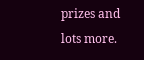prizes and lots more.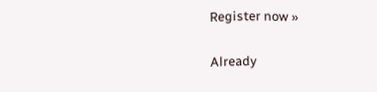Register now »

Already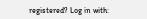registered? Log in with: